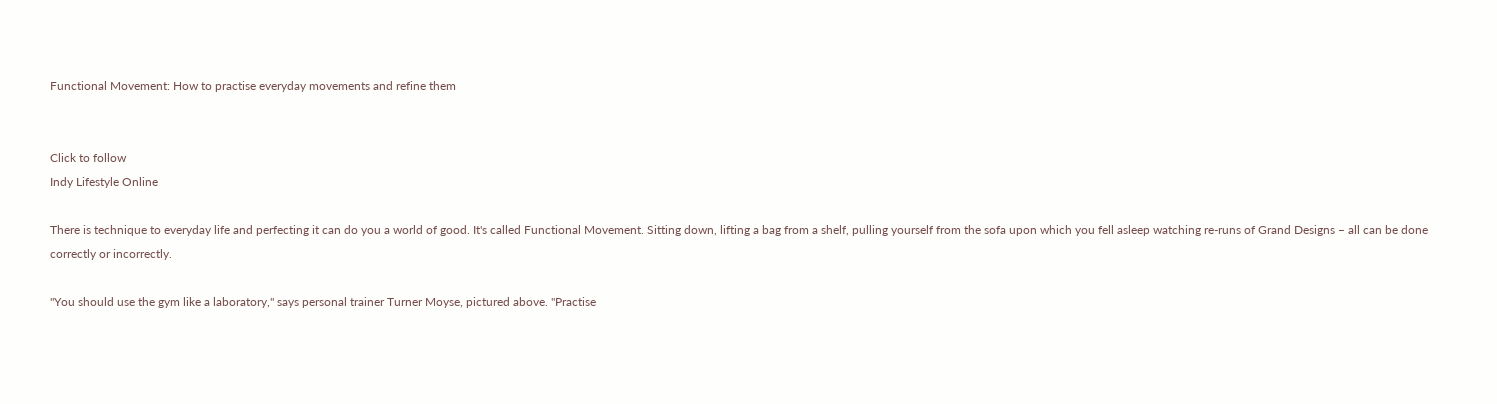Functional Movement: How to practise everyday movements and refine them


Click to follow
Indy Lifestyle Online

There is technique to everyday life and perfecting it can do you a world of good. It's called Functional Movement. Sitting down, lifting a bag from a shelf, pulling yourself from the sofa upon which you fell asleep watching re-runs of Grand Designs – all can be done correctly or incorrectly.

"You should use the gym like a laboratory," says personal trainer Turner Moyse, pictured above. "Practise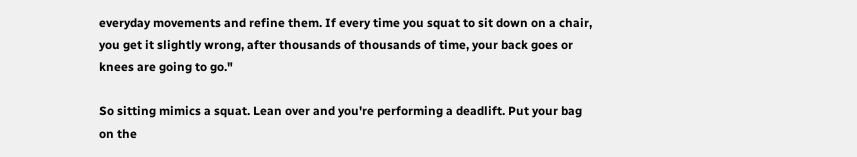everyday movements and refine them. If every time you squat to sit down on a chair, you get it slightly wrong, after thousands of thousands of time, your back goes or knees are going to go."

So sitting mimics a squat. Lean over and you're performing a deadlift. Put your bag on the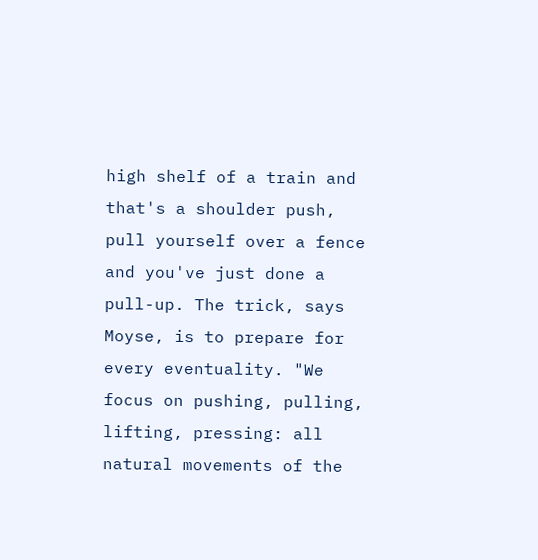high shelf of a train and that's a shoulder push, pull yourself over a fence and you've just done a pull-up. The trick, says Moyse, is to prepare for every eventuality. "We focus on pushing, pulling, lifting, pressing: all natural movements of the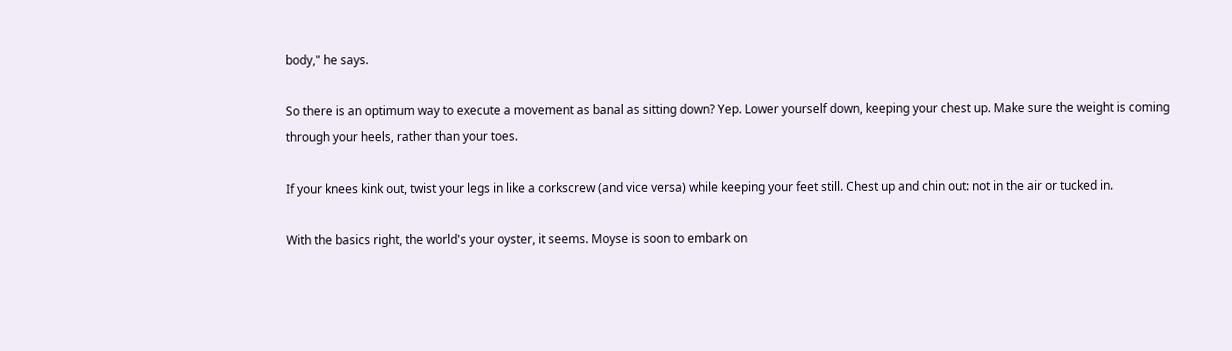body," he says.

So there is an optimum way to execute a movement as banal as sitting down? Yep. Lower yourself down, keeping your chest up. Make sure the weight is coming through your heels, rather than your toes.

If your knees kink out, twist your legs in like a corkscrew (and vice versa) while keeping your feet still. Chest up and chin out: not in the air or tucked in.

With the basics right, the world's your oyster, it seems. Moyse is soon to embark on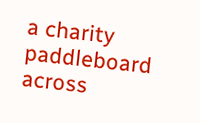a charity paddleboard across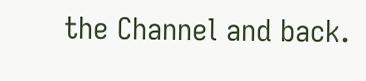the Channel and back.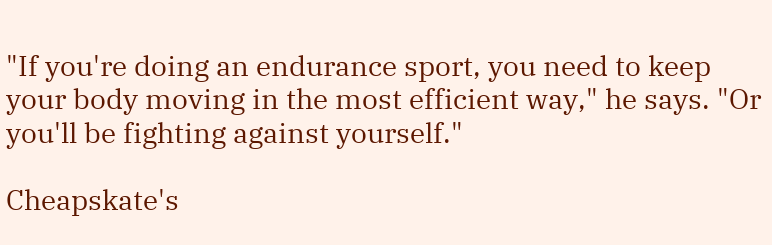"If you're doing an endurance sport, you need to keep your body moving in the most efficient way," he says. "Or you'll be fighting against yourself."

Cheapskate's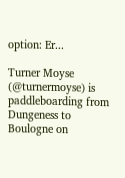option: Er...

Turner Moyse (@turnermoyse) is paddleboarding from Dungeness to Boulogne on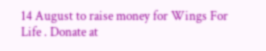14 August to raise money for Wings For Life . Donate at